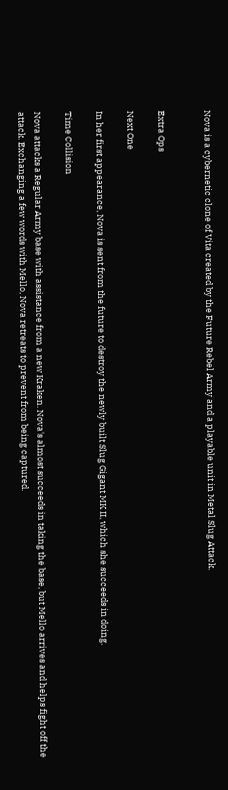Nova is a cybernetic clone of Vita created by the Future Rebel Army and a playable unit in Metal Slug Attack.


Extra Ops

Next One

In her first appearance, Nova is sent from the future to destroy the newly built Slug Gigant MK II, which she succeeds in doing.

Time Collision

Nova attacks a Regular Army base with assistance from a new Kraken. Nova's almost succeeds in taking the base, but Mello arrives and helps fight off the attack. Exchanging a few words with Mello, Nova retreats to prevent from being captured.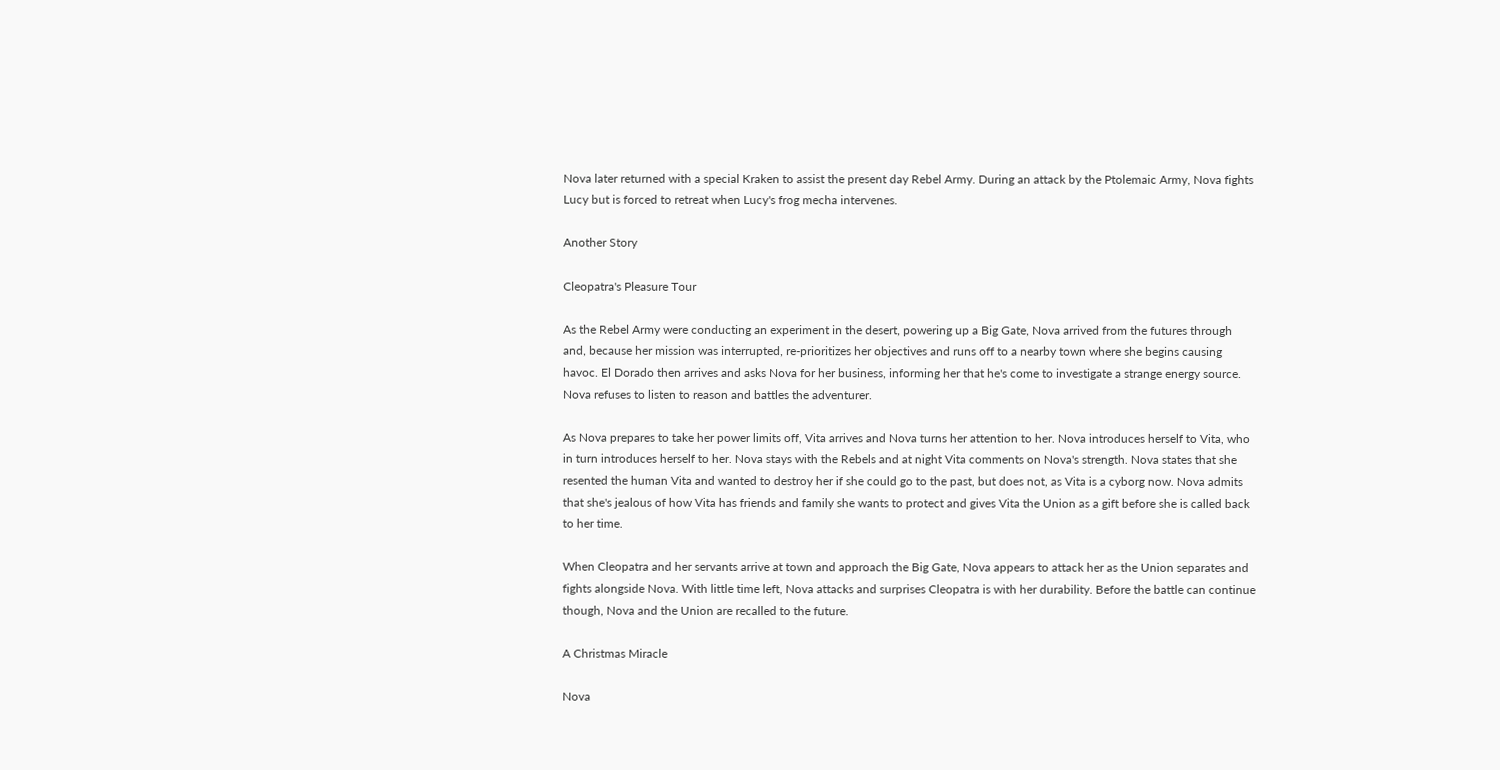Nova later returned with a special Kraken to assist the present day Rebel Army. During an attack by the Ptolemaic Army, Nova fights Lucy but is forced to retreat when Lucy's frog mecha intervenes.

Another Story

Cleopatra's Pleasure Tour

As the Rebel Army were conducting an experiment in the desert, powering up a Big Gate, Nova arrived from the futures through and, because her mission was interrupted, re-prioritizes her objectives and runs off to a nearby town where she begins causing havoc. El Dorado then arrives and asks Nova for her business, informing her that he's come to investigate a strange energy source. Nova refuses to listen to reason and battles the adventurer.

As Nova prepares to take her power limits off, Vita arrives and Nova turns her attention to her. Nova introduces herself to Vita, who in turn introduces herself to her. Nova stays with the Rebels and at night Vita comments on Nova's strength. Nova states that she resented the human Vita and wanted to destroy her if she could go to the past, but does not, as Vita is a cyborg now. Nova admits that she's jealous of how Vita has friends and family she wants to protect and gives Vita the Union as a gift before she is called back to her time.

When Cleopatra and her servants arrive at town and approach the Big Gate, Nova appears to attack her as the Union separates and fights alongside Nova. With little time left, Nova attacks and surprises Cleopatra is with her durability. Before the battle can continue though, Nova and the Union are recalled to the future.

A Christmas Miracle

Nova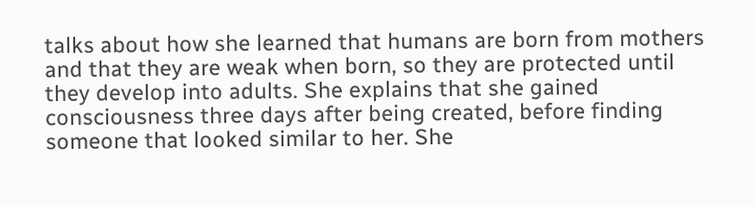talks about how she learned that humans are born from mothers and that they are weak when born, so they are protected until they develop into adults. She explains that she gained consciousness three days after being created, before finding someone that looked similar to her. She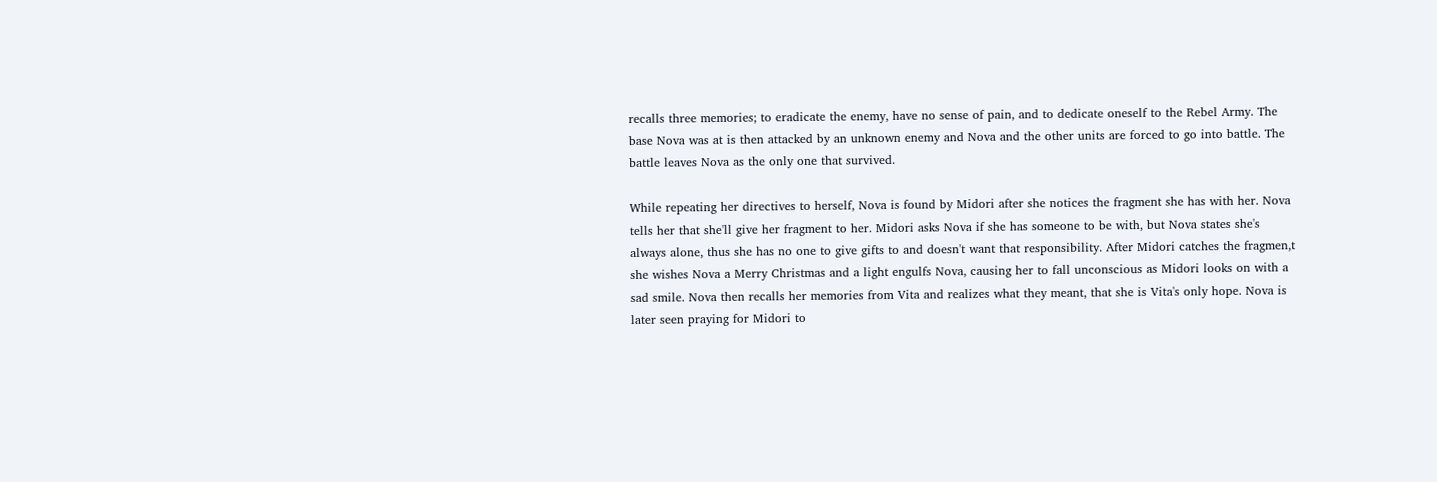recalls three memories; to eradicate the enemy, have no sense of pain, and to dedicate oneself to the Rebel Army. The base Nova was at is then attacked by an unknown enemy and Nova and the other units are forced to go into battle. The battle leaves Nova as the only one that survived.

While repeating her directives to herself, Nova is found by Midori after she notices the fragment she has with her. Nova tells her that she'll give her fragment to her. Midori asks Nova if she has someone to be with, but Nova states she's always alone, thus she has no one to give gifts to and doesn't want that responsibility. After Midori catches the fragmen,t she wishes Nova a Merry Christmas and a light engulfs Nova, causing her to fall unconscious as Midori looks on with a sad smile. Nova then recalls her memories from Vita and realizes what they meant, that she is Vita's only hope. Nova is later seen praying for Midori to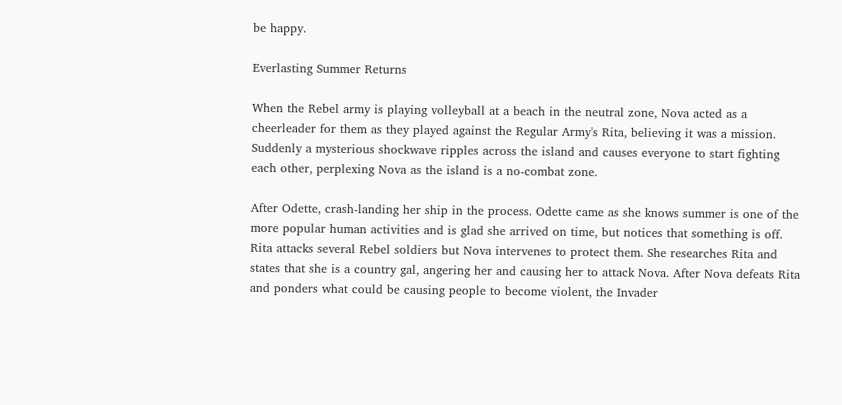be happy.

Everlasting Summer Returns

When the Rebel army is playing volleyball at a beach in the neutral zone, Nova acted as a cheerleader for them as they played against the Regular Army's Rita, believing it was a mission. Suddenly a mysterious shockwave ripples across the island and causes everyone to start fighting each other, perplexing Nova as the island is a no-combat zone.

After Odette, crash-landing her ship in the process. Odette came as she knows summer is one of the more popular human activities and is glad she arrived on time, but notices that something is off. Rita attacks several Rebel soldiers but Nova intervenes to protect them. She researches Rita and states that she is a country gal, angering her and causing her to attack Nova. After Nova defeats Rita and ponders what could be causing people to become violent, the Invader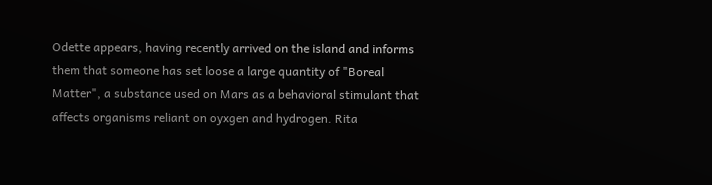Odette appears, having recently arrived on the island and informs them that someone has set loose a large quantity of "Boreal Matter", a substance used on Mars as a behavioral stimulant that affects organisms reliant on oyxgen and hydrogen. Rita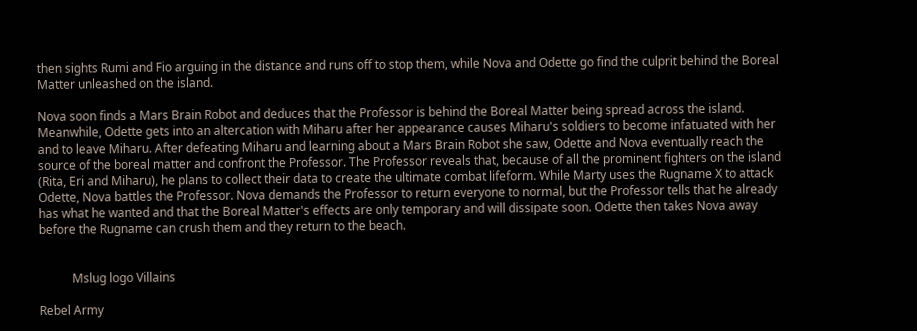then sights Rumi and Fio arguing in the distance and runs off to stop them, while Nova and Odette go find the culprit behind the Boreal Matter unleashed on the island.

Nova soon finds a Mars Brain Robot and deduces that the Professor is behind the Boreal Matter being spread across the island. Meanwhile, Odette gets into an altercation with Miharu after her appearance causes Miharu's soldiers to become infatuated with her and to leave Miharu. After defeating Miharu and learning about a Mars Brain Robot she saw, Odette and Nova eventually reach the source of the boreal matter and confront the Professor. The Professor reveals that, because of all the prominent fighters on the island (Rita, Eri and Miharu), he plans to collect their data to create the ultimate combat lifeform. While Marty uses the Rugname X to attack Odette, Nova battles the Professor. Nova demands the Professor to return everyone to normal, but the Professor tells that he already has what he wanted and that the Boreal Matter's effects are only temporary and will dissipate soon. Odette then takes Nova away before the Rugname can crush them and they return to the beach.


           Mslug logo Villains

Rebel Army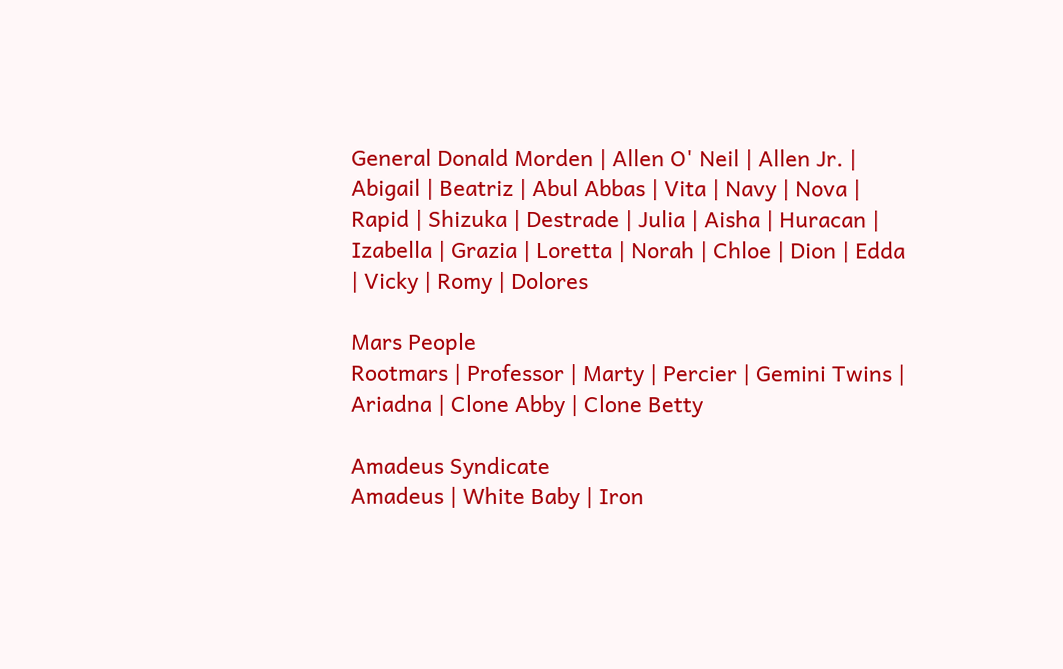General Donald Morden | Allen O' Neil | Allen Jr. | Abigail | Beatriz | Abul Abbas | Vita | Navy | Nova | Rapid | Shizuka | Destrade | Julia | Aisha | Huracan | Izabella | Grazia | Loretta | Norah | Chloe | Dion | Edda | Vicky | Romy | Dolores

Mars People
Rootmars | Professor | Marty | Percier | Gemini Twins | Ariadna | Clone Abby | Clone Betty

Amadeus Syndicate
Amadeus | White Baby | Iron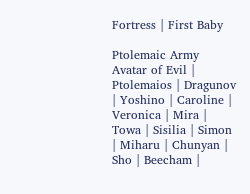Fortress | First Baby

Ptolemaic Army
Avatar of Evil | Ptolemaios | Dragunov | Yoshino | Caroline | Veronica | Mira | Towa | Sisilia | Simon | Miharu | Chunyan | Sho | Beecham |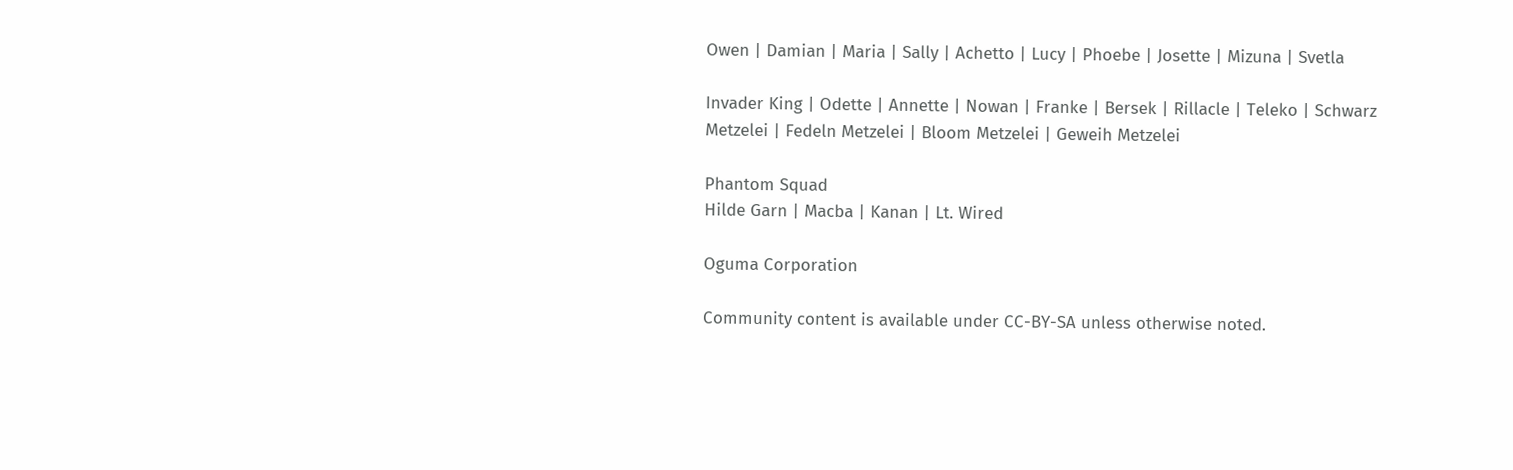Owen | Damian | Maria | Sally | Achetto | Lucy | Phoebe | Josette | Mizuna | Svetla

Invader King | Odette | Annette | Nowan | Franke | Bersek | Rillacle | Teleko | Schwarz Metzelei | Fedeln Metzelei | Bloom Metzelei | Geweih Metzelei

Phantom Squad
Hilde Garn | Macba | Kanan | Lt. Wired

Oguma Corporation

Community content is available under CC-BY-SA unless otherwise noted.